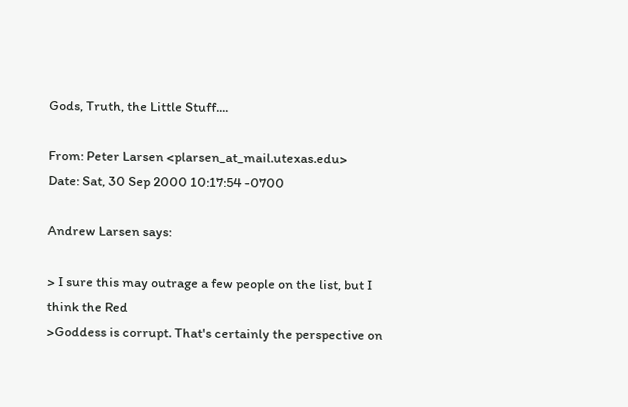Gods, Truth, the Little Stuff....

From: Peter Larsen <plarsen_at_mail.utexas.edu>
Date: Sat, 30 Sep 2000 10:17:54 -0700

Andrew Larsen says:

> I sure this may outrage a few people on the list, but I think the Red
>Goddess is corrupt. That's certainly the perspective on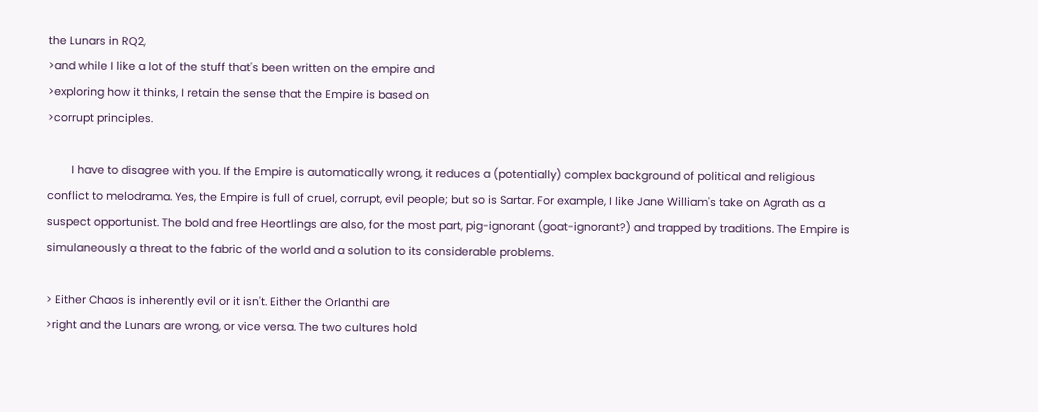the Lunars in RQ2,
>and while I like a lot of the stuff that's been written on the empire and
>exploring how it thinks, I retain the sense that the Empire is based on
>corrupt principles.

        I have to disagree with you. If the Empire is automatically wrong, it reduces a (potentially) complex background of political and religious conflict to melodrama. Yes, the Empire is full of cruel, corrupt, evil people; but so is Sartar. For example, I like Jane William's take on Agrath as a suspect opportunist. The bold and free Heortlings are also, for the most part, pig-ignorant (goat-ignorant?) and trapped by traditions. The Empire is simulaneously a threat to the fabric of the world and a solution to its considerable problems.

> Either Chaos is inherently evil or it isn't. Either the Orlanthi are
>right and the Lunars are wrong, or vice versa. The two cultures hold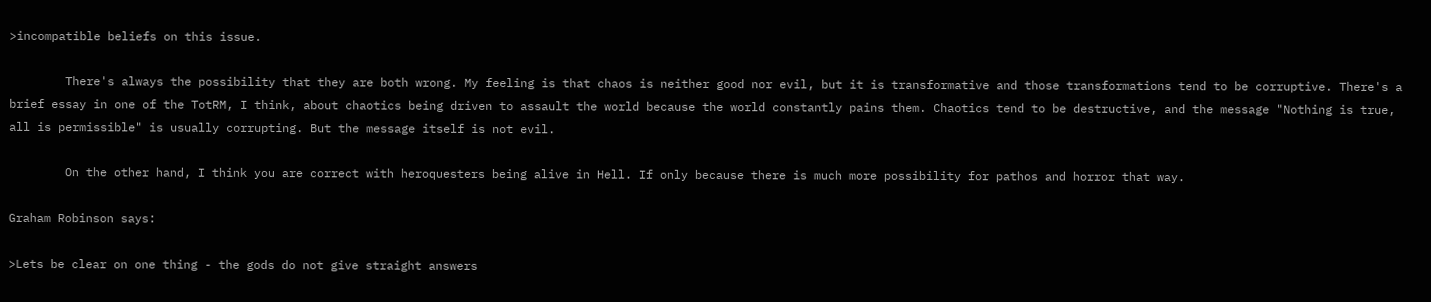>incompatible beliefs on this issue.

        There's always the possibility that they are both wrong. My feeling is that chaos is neither good nor evil, but it is transformative and those transformations tend to be corruptive. There's a brief essay in one of the TotRM, I think, about chaotics being driven to assault the world because the world constantly pains them. Chaotics tend to be destructive, and the message "Nothing is true, all is permissible" is usually corrupting. But the message itself is not evil.

        On the other hand, I think you are correct with heroquesters being alive in Hell. If only because there is much more possibility for pathos and horror that way.

Graham Robinson says:

>Lets be clear on one thing - the gods do not give straight answers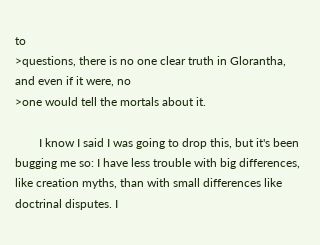to
>questions, there is no one clear truth in Glorantha, and even if it were, no
>one would tell the mortals about it.

        I know I said I was going to drop this, but it's been bugging me so: I have less trouble with big differences, like creation myths, than with small differences like doctrinal disputes. I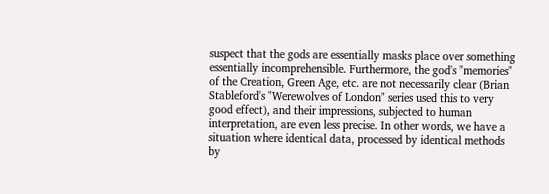suspect that the gods are essentially masks place over something essentially incomprehensible. Furthermore, the god's "memories" of the Creation, Green Age, etc. are not necessarily clear (Brian Stableford's "Werewolves of London" series used this to very good effect), and their impressions, subjected to human interpretation, are even less precise. In other words, we have a situation where identical data, processed by identical methods by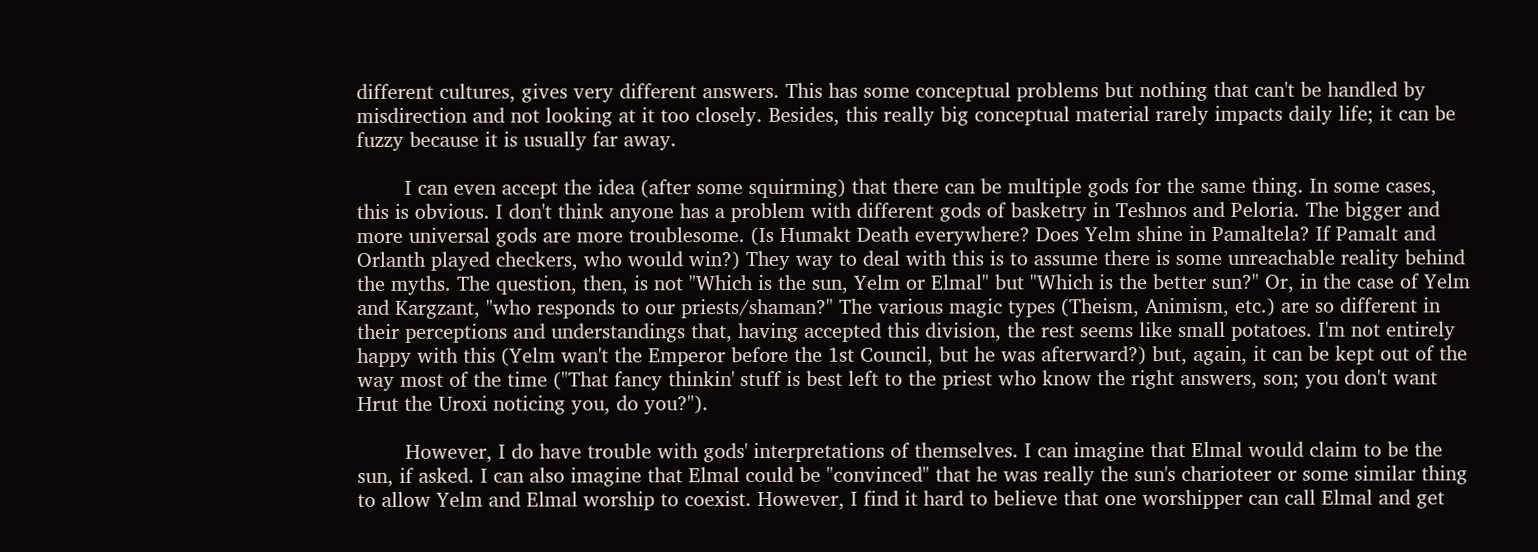different cultures, gives very different answers. This has some conceptual problems but nothing that can't be handled by misdirection and not looking at it too closely. Besides, this really big conceptual material rarely impacts daily life; it can be fuzzy because it is usually far away.

        I can even accept the idea (after some squirming) that there can be multiple gods for the same thing. In some cases, this is obvious. I don't think anyone has a problem with different gods of basketry in Teshnos and Peloria. The bigger and more universal gods are more troublesome. (Is Humakt Death everywhere? Does Yelm shine in Pamaltela? If Pamalt and Orlanth played checkers, who would win?) They way to deal with this is to assume there is some unreachable reality behind the myths. The question, then, is not "Which is the sun, Yelm or Elmal" but "Which is the better sun?" Or, in the case of Yelm and Kargzant, "who responds to our priests/shaman?" The various magic types (Theism, Animism, etc.) are so different in their perceptions and understandings that, having accepted this division, the rest seems like small potatoes. I'm not entirely happy with this (Yelm wan't the Emperor before the 1st Council, but he was afterward?) but, again, it can be kept out of the way most of the time ("That fancy thinkin' stuff is best left to the priest who know the right answers, son; you don't want Hrut the Uroxi noticing you, do you?").

        However, I do have trouble with gods' interpretations of themselves. I can imagine that Elmal would claim to be the sun, if asked. I can also imagine that Elmal could be "convinced" that he was really the sun's charioteer or some similar thing to allow Yelm and Elmal worship to coexist. However, I find it hard to believe that one worshipper can call Elmal and get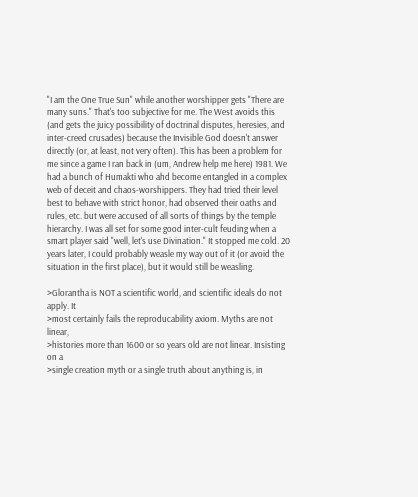"I am the One True Sun" while another worshipper gets "There are many suns." That's too subjective for me. The West avoids this (and gets the juicy possibility of doctrinal disputes, heresies, and inter-creed crusades) because the Invisible God doesn't answer directly (or, at least, not very often). This has been a problem for me since a game I ran back in (um, Andrew help me here) 1981. We had a bunch of Humakti who ahd become entangled in a complex web of deceit and chaos-worshippers. They had tried their level best to behave with strict honor, had observed their oaths and rules, etc. but were accused of all sorts of things by the temple hierarchy. I was all set for some good inter-cult feuding when a smart player said "well, let's use Divination." It stopped me cold. 20 years later, I could probably weasle my way out of it (or avoid the situation in the first place), but it would still be weasling.

>Glorantha is NOT a scientific world, and scientific ideals do not apply. It
>most certainly fails the reproducability axiom. Myths are not linear,
>histories more than 1600 or so years old are not linear. Insisting on a
>single creation myth or a single truth about anything is, in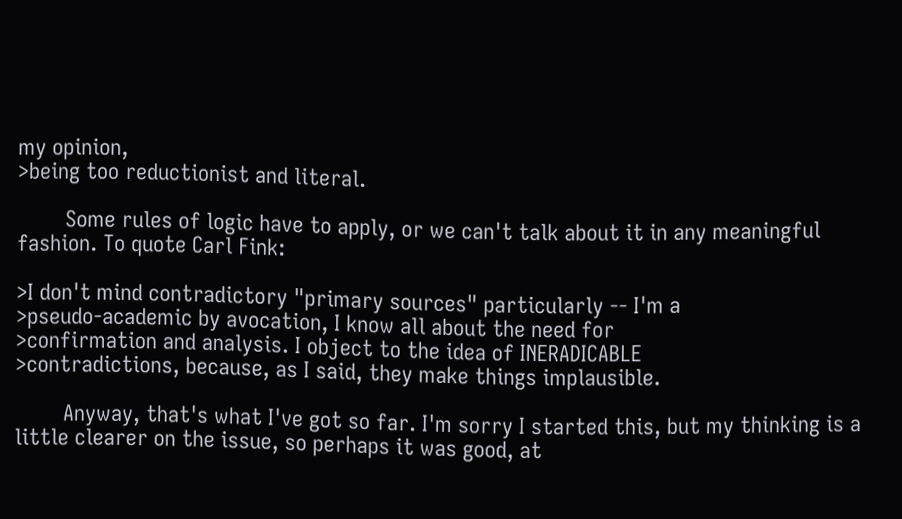my opinion,
>being too reductionist and literal.

        Some rules of logic have to apply, or we can't talk about it in any meaningful fashion. To quote Carl Fink:

>I don't mind contradictory "primary sources" particularly -- I'm a
>pseudo-academic by avocation, I know all about the need for
>confirmation and analysis. I object to the idea of INERADICABLE
>contradictions, because, as I said, they make things implausible.

        Anyway, that's what I've got so far. I'm sorry I started this, but my thinking is a little clearer on the issue, so perhaps it was good, at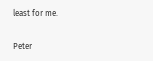least for me.

Peter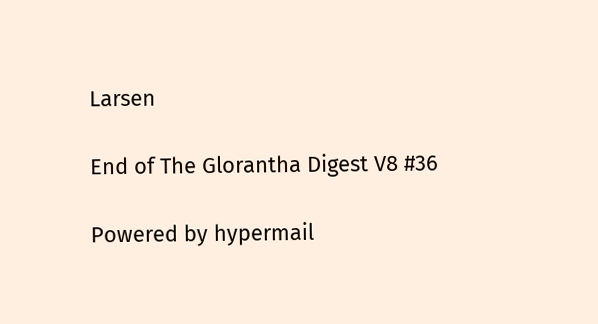Larsen

End of The Glorantha Digest V8 #36

Powered by hypermail